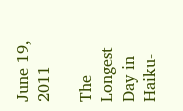June 19, 2011

The Longest Day in Haiku-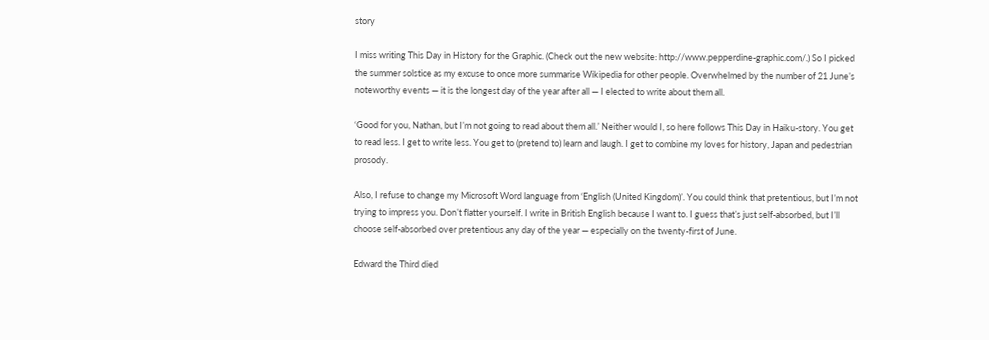story

I miss writing This Day in History for the Graphic. (Check out the new website: http://www.pepperdine-graphic.com/.) So I picked the summer solstice as my excuse to once more summarise Wikipedia for other people. Overwhelmed by the number of 21 June’s noteworthy events — it is the longest day of the year after all — I elected to write about them all.

‘Good for you, Nathan, but I’m not going to read about them all.’ Neither would I, so here follows This Day in Haiku-story. You get to read less. I get to write less. You get to (pretend to) learn and laugh. I get to combine my loves for history, Japan and pedestrian prosody.

Also, I refuse to change my Microsoft Word language from ‘English (United Kingdom)’. You could think that pretentious, but I’m not trying to impress you. Don’t flatter yourself. I write in British English because I want to. I guess that’s just self-absorbed, but I’ll choose self-absorbed over pretentious any day of the year — especially on the twenty-first of June.

Edward the Third died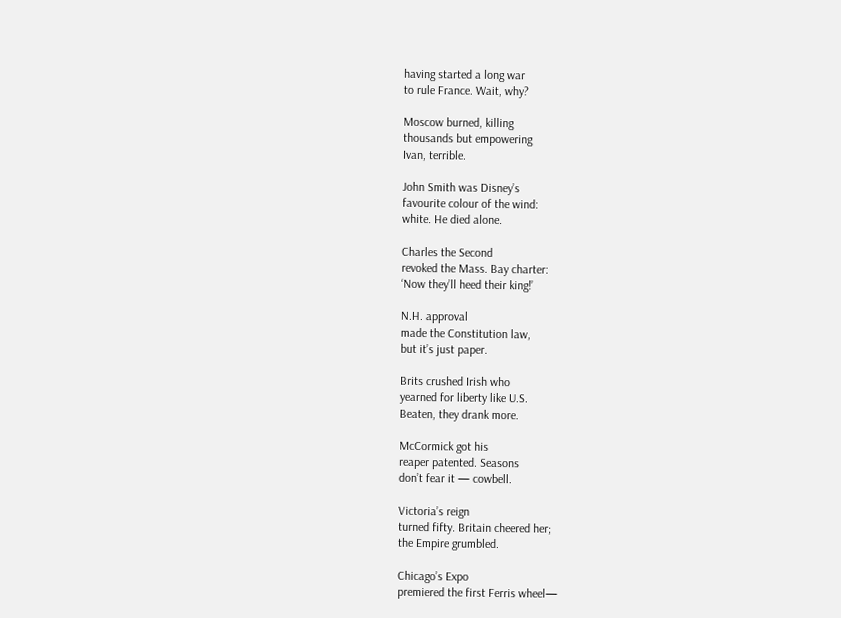having started a long war
to rule France. Wait, why?

Moscow burned, killing
thousands but empowering
Ivan, terrible.

John Smith was Disney’s
favourite colour of the wind:
white. He died alone.

Charles the Second
revoked the Mass. Bay charter:
‘Now they’ll heed their king!’

N.H. approval
made the Constitution law,
but it’s just paper.

Brits crushed Irish who
yearned for liberty like U.S.
Beaten, they drank more.

McCormick got his
reaper patented. Seasons
don’t fear it — cowbell.

Victoria’s reign
turned fifty. Britain cheered her;
the Empire grumbled.

Chicago’s Expo
premiered the first Ferris wheel—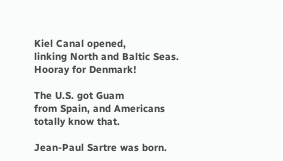Kiel Canal opened,
linking North and Baltic Seas.
Hooray for Denmark!

The U.S. got Guam
from Spain, and Americans
totally know that.

Jean-Paul Sartre was born.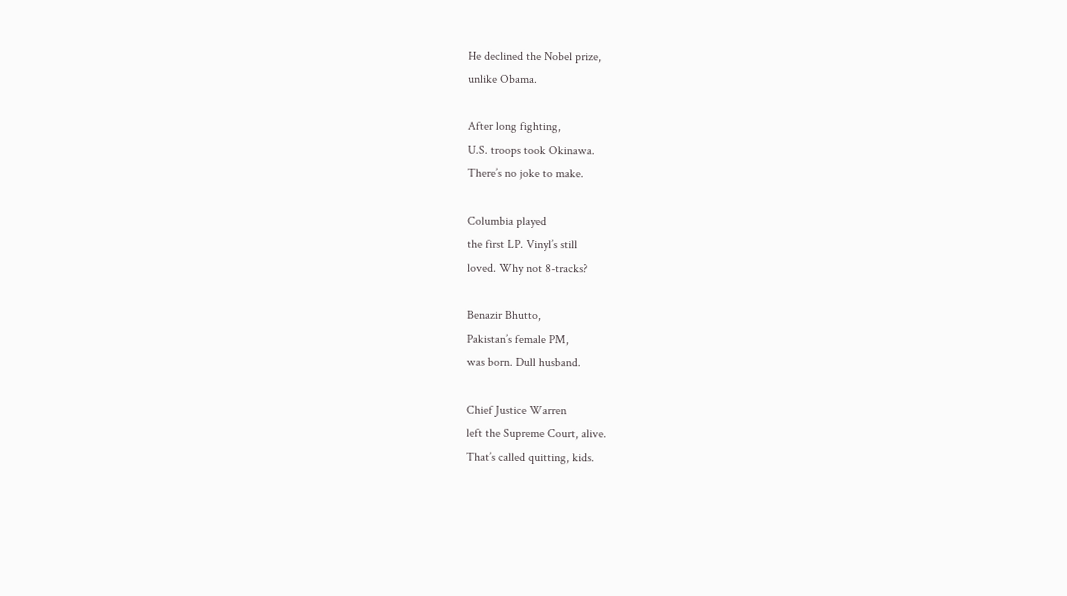He declined the Nobel prize,
unlike Obama.

After long fighting,
U.S. troops took Okinawa.
There’s no joke to make.

Columbia played
the first LP. Vinyl’s still
loved. Why not 8-tracks?

Benazir Bhutto,
Pakistan’s female PM,
was born. Dull husband.

Chief Justice Warren
left the Supreme Court, alive.
That’s called quitting, kids.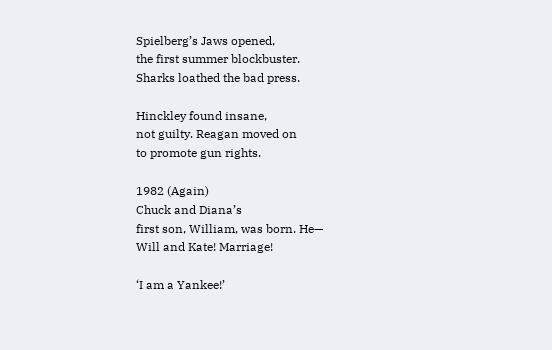Spielberg’s Jaws opened,
the first summer blockbuster.
Sharks loathed the bad press.

Hinckley found insane,
not guilty. Reagan moved on
to promote gun rights.

1982 (Again)
Chuck and Diana’s
first son, William, was born. He—
Will and Kate! Marriage!

‘I am a Yankee!’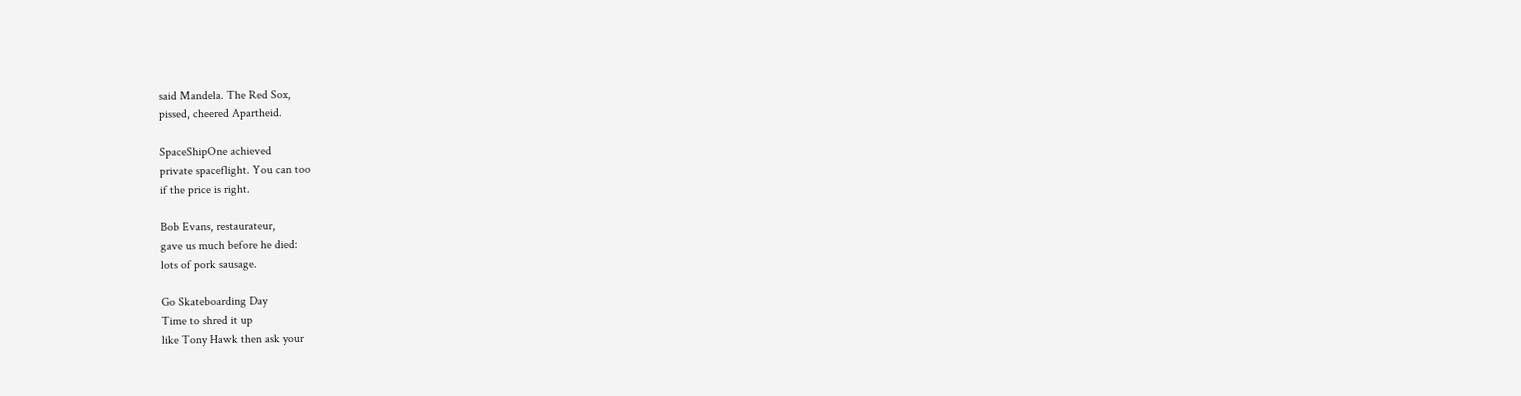said Mandela. The Red Sox,
pissed, cheered Apartheid.

SpaceShipOne achieved
private spaceflight. You can too
if the price is right.

Bob Evans, restaurateur,
gave us much before he died:
lots of pork sausage.

Go Skateboarding Day
Time to shred it up
like Tony Hawk then ask your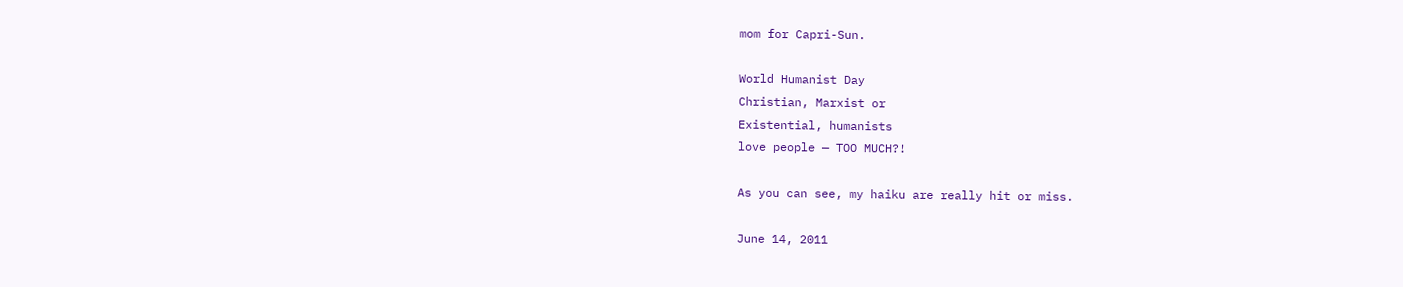mom for Capri-Sun.

World Humanist Day
Christian, Marxist or
Existential, humanists
love people — TOO MUCH?!

As you can see, my haiku are really hit or miss.

June 14, 2011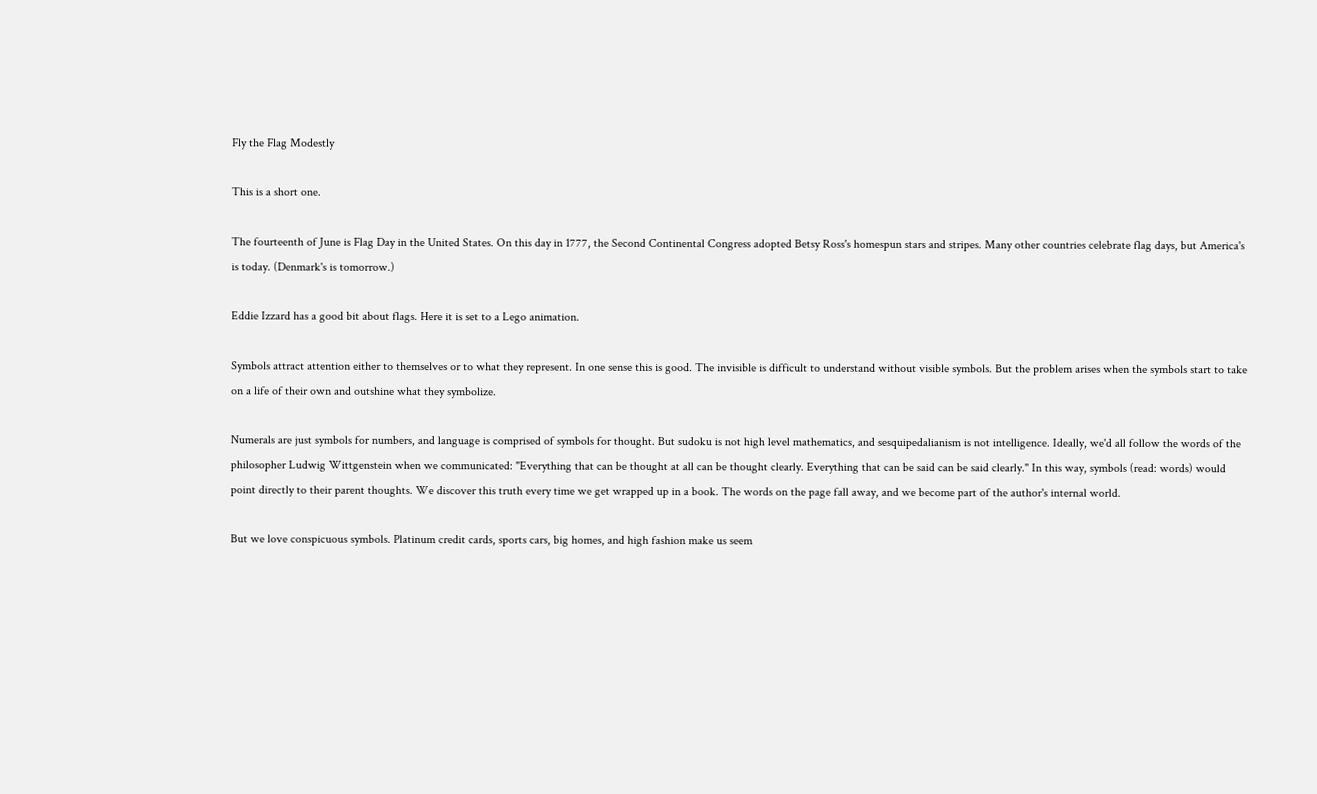Fly the Flag Modestly

This is a short one.

The fourteenth of June is Flag Day in the United States. On this day in 1777, the Second Continental Congress adopted Betsy Ross's homespun stars and stripes. Many other countries celebrate flag days, but America's is today. (Denmark's is tomorrow.)

Eddie Izzard has a good bit about flags. Here it is set to a Lego animation.

Symbols attract attention either to themselves or to what they represent. In one sense this is good. The invisible is difficult to understand without visible symbols. But the problem arises when the symbols start to take on a life of their own and outshine what they symbolize.

Numerals are just symbols for numbers, and language is comprised of symbols for thought. But sudoku is not high level mathematics, and sesquipedalianism is not intelligence. Ideally, we'd all follow the words of the philosopher Ludwig Wittgenstein when we communicated: "Everything that can be thought at all can be thought clearly. Everything that can be said can be said clearly." In this way, symbols (read: words) would point directly to their parent thoughts. We discover this truth every time we get wrapped up in a book. The words on the page fall away, and we become part of the author's internal world.

But we love conspicuous symbols. Platinum credit cards, sports cars, big homes, and high fashion make us seem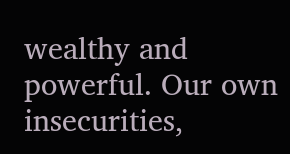wealthy and powerful. Our own insecurities,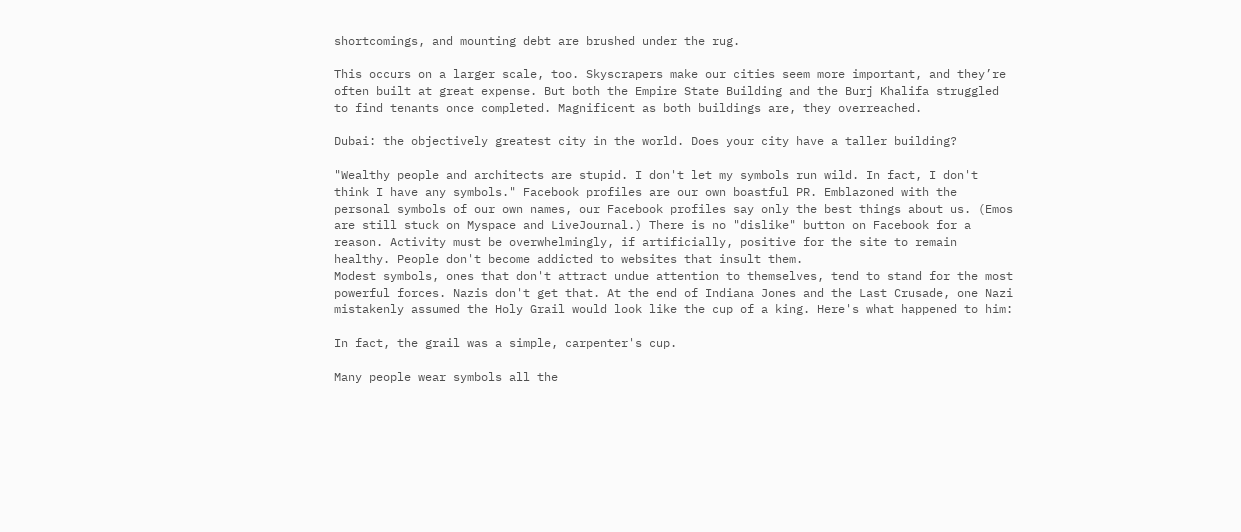shortcomings, and mounting debt are brushed under the rug.

This occurs on a larger scale, too. Skyscrapers make our cities seem more important, and they’re often built at great expense. But both the Empire State Building and the Burj Khalifa struggled to find tenants once completed. Magnificent as both buildings are, they overreached.

Dubai: the objectively greatest city in the world. Does your city have a taller building?

"Wealthy people and architects are stupid. I don't let my symbols run wild. In fact, I don't think I have any symbols." Facebook profiles are our own boastful PR. Emblazoned with the personal symbols of our own names, our Facebook profiles say only the best things about us. (Emos are still stuck on Myspace and LiveJournal.) There is no "dislike" button on Facebook for a reason. Activity must be overwhelmingly, if artificially, positive for the site to remain healthy. People don't become addicted to websites that insult them.
Modest symbols, ones that don't attract undue attention to themselves, tend to stand for the most powerful forces. Nazis don't get that. At the end of Indiana Jones and the Last Crusade, one Nazi mistakenly assumed the Holy Grail would look like the cup of a king. Here's what happened to him:

In fact, the grail was a simple, carpenter's cup.

Many people wear symbols all the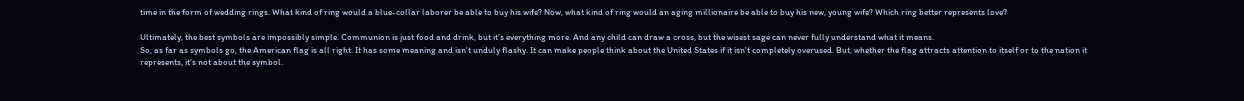time in the form of wedding rings. What kind of ring would a blue-collar laborer be able to buy his wife? Now, what kind of ring would an aging millionaire be able to buy his new, young wife? Which ring better represents love?

Ultimately, the best symbols are impossibly simple. Communion is just food and drink, but it's everything more. And any child can draw a cross, but the wisest sage can never fully understand what it means.
So, as far as symbols go, the American flag is all right. It has some meaning and isn't unduly flashy. It can make people think about the United States if it isn't completely overused. But, whether the flag attracts attention to itself or to the nation it represents, it's not about the symbol.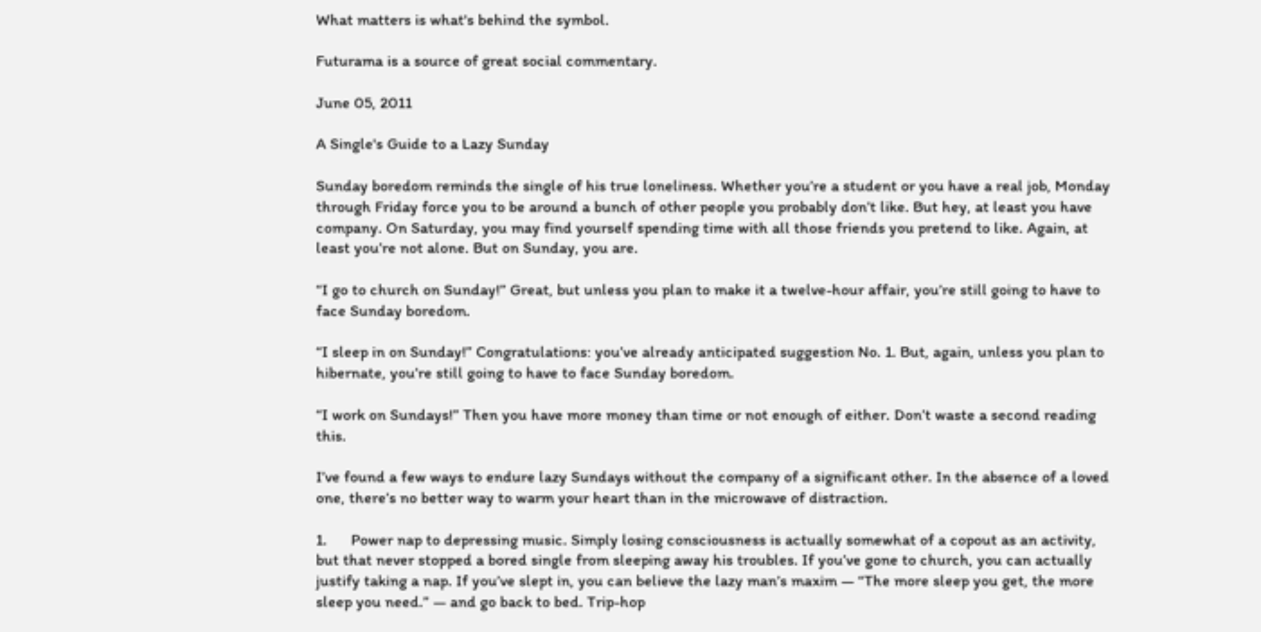What matters is what's behind the symbol.

Futurama is a source of great social commentary.

June 05, 2011

A Single's Guide to a Lazy Sunday

Sunday boredom reminds the single of his true loneliness. Whether you’re a student or you have a real job, Monday through Friday force you to be around a bunch of other people you probably don’t like. But hey, at least you have company. On Saturday, you may find yourself spending time with all those friends you pretend to like. Again, at least you’re not alone. But on Sunday, you are.

“I go to church on Sunday!” Great, but unless you plan to make it a twelve-hour affair, you’re still going to have to face Sunday boredom.

“I sleep in on Sunday!” Congratulations: you’ve already anticipated suggestion No. 1. But, again, unless you plan to hibernate, you’re still going to have to face Sunday boredom.

“I work on Sundays!” Then you have more money than time or not enough of either. Don’t waste a second reading this.

I’ve found a few ways to endure lazy Sundays without the company of a significant other. In the absence of a loved one, there’s no better way to warm your heart than in the microwave of distraction.

1.      Power nap to depressing music. Simply losing consciousness is actually somewhat of a copout as an activity, but that never stopped a bored single from sleeping away his troubles. If you’ve gone to church, you can actually justify taking a nap. If you’ve slept in, you can believe the lazy man’s maxim — “The more sleep you get, the more sleep you need.” — and go back to bed. Trip-hop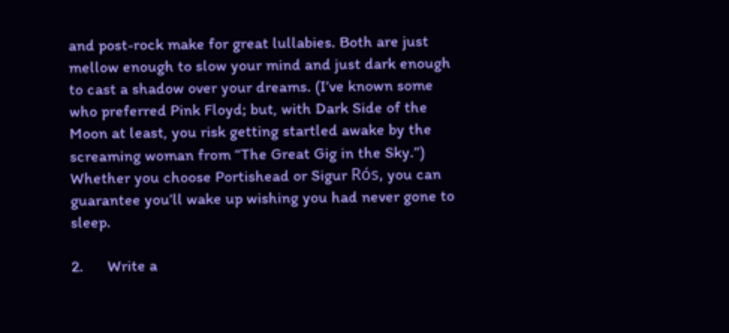and post-rock make for great lullabies. Both are just mellow enough to slow your mind and just dark enough to cast a shadow over your dreams. (I’ve known some who preferred Pink Floyd; but, with Dark Side of the Moon at least, you risk getting startled awake by the screaming woman from “The Great Gig in the Sky.”) Whether you choose Portishead or Sigur Rós, you can guarantee you’ll wake up wishing you had never gone to sleep.

2.      Write a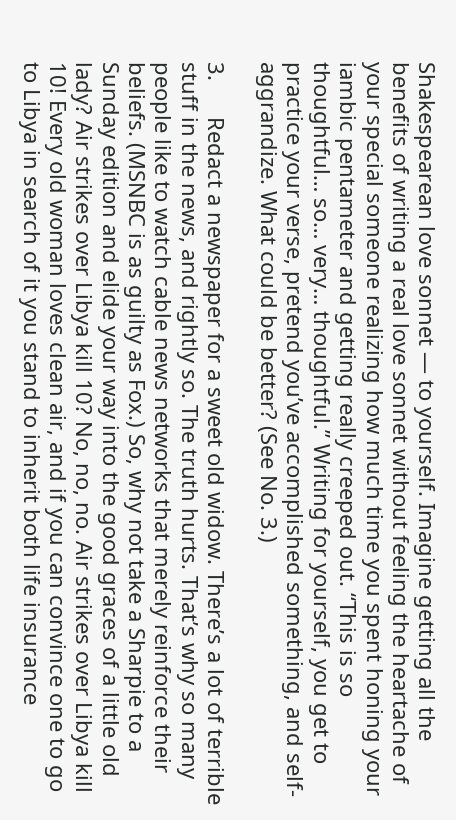Shakespearean love sonnet — to yourself. Imagine getting all the benefits of writing a real love sonnet without feeling the heartache of your special someone realizing how much time you spent honing your iambic pentameter and getting really creeped out. “This is so thoughtful… so… very… thoughtful.” Writing for yourself, you get to practice your verse, pretend you’ve accomplished something, and self-aggrandize. What could be better? (See No. 3.)

3.      Redact a newspaper for a sweet old widow. There’s a lot of terrible stuff in the news, and rightly so. The truth hurts. That’s why so many people like to watch cable news networks that merely reinforce their beliefs. (MSNBC is as guilty as Fox.) So, why not take a Sharpie to a Sunday edition and elide your way into the good graces of a little old lady? Air strikes over Libya kill 10? No, no, no. Air strikes over Libya kill 10! Every old woman loves clean air, and if you can convince one to go to Libya in search of it you stand to inherit both life insurance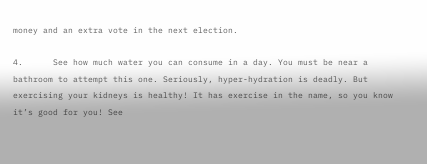money and an extra vote in the next election.

4.      See how much water you can consume in a day. You must be near a bathroom to attempt this one. Seriously, hyper-hydration is deadly. But exercising your kidneys is healthy! It has exercise in the name, so you know it’s good for you! See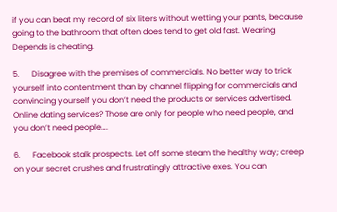if you can beat my record of six liters without wetting your pants, because going to the bathroom that often does tend to get old fast. Wearing Depends is cheating.

5.      Disagree with the premises of commercials. No better way to trick yourself into contentment than by channel flipping for commercials and convincing yourself you don’t need the products or services advertised. Online dating services? Those are only for people who need people, and you don’t need people….

6.      Facebook stalk prospects. Let off some steam the healthy way; creep on your secret crushes and frustratingly attractive exes. You can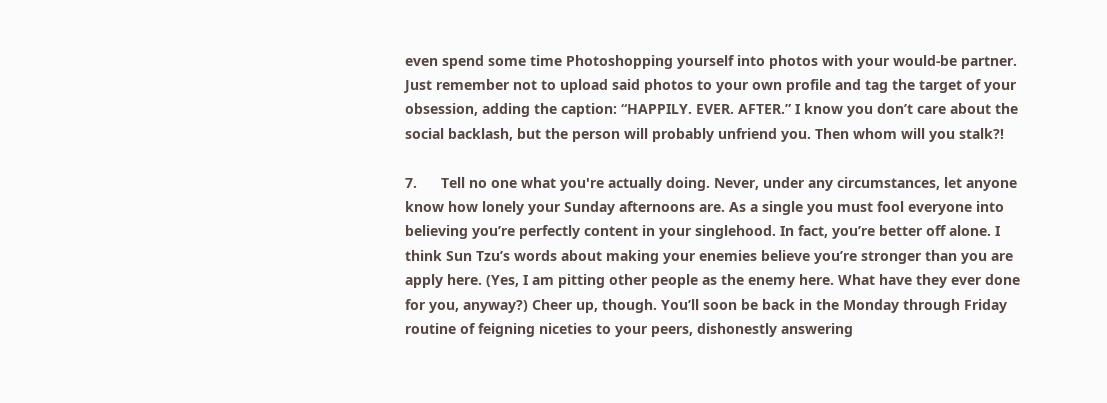even spend some time Photoshopping yourself into photos with your would-be partner. Just remember not to upload said photos to your own profile and tag the target of your obsession, adding the caption: “HAPPILY. EVER. AFTER.” I know you don’t care about the social backlash, but the person will probably unfriend you. Then whom will you stalk?!

7.      Tell no one what you're actually doing. Never, under any circumstances, let anyone know how lonely your Sunday afternoons are. As a single you must fool everyone into believing you’re perfectly content in your singlehood. In fact, you’re better off alone. I think Sun Tzu’s words about making your enemies believe you’re stronger than you are apply here. (Yes, I am pitting other people as the enemy here. What have they ever done for you, anyway?) Cheer up, though. You’ll soon be back in the Monday through Friday routine of feigning niceties to your peers, dishonestly answering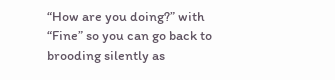“How are you doing?” with “Fine” so you can go back to brooding silently as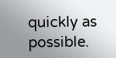quickly as possible.